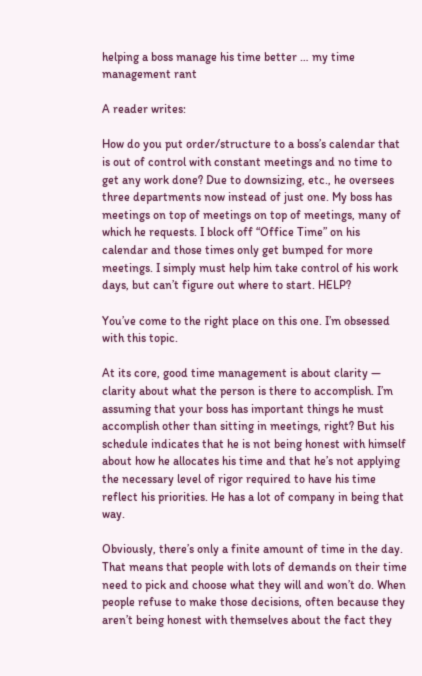helping a boss manage his time better … my time management rant

A reader writes:

How do you put order/structure to a boss’s calendar that is out of control with constant meetings and no time to get any work done? Due to downsizing, etc., he oversees three departments now instead of just one. My boss has meetings on top of meetings on top of meetings, many of which he requests. I block off “Office Time” on his calendar and those times only get bumped for more meetings. I simply must help him take control of his work days, but can’t figure out where to start. HELP?

You’ve come to the right place on this one. I’m obsessed with this topic.

At its core, good time management is about clarity — clarity about what the person is there to accomplish. I’m assuming that your boss has important things he must accomplish other than sitting in meetings, right? But his schedule indicates that he is not being honest with himself about how he allocates his time and that he’s not applying the necessary level of rigor required to have his time reflect his priorities. He has a lot of company in being that way.

Obviously, there’s only a finite amount of time in the day. That means that people with lots of demands on their time need to pick and choose what they will and won’t do. When people refuse to make those decisions, often because they aren’t being honest with themselves about the fact they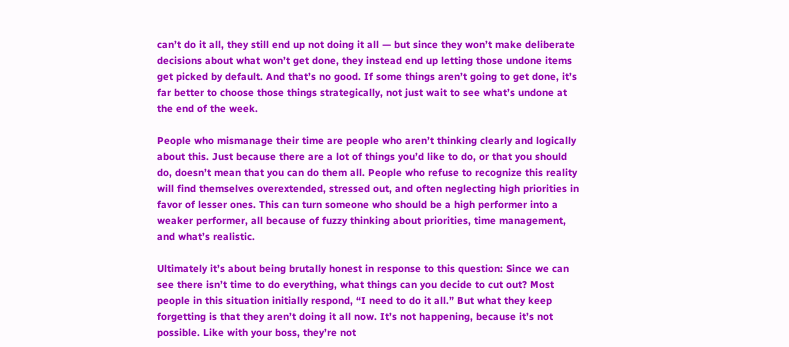can’t do it all, they still end up not doing it all — but since they won’t make deliberate decisions about what won’t get done, they instead end up letting those undone items get picked by default. And that’s no good. If some things aren’t going to get done, it’s far better to choose those things strategically, not just wait to see what’s undone at the end of the week.

People who mismanage their time are people who aren’t thinking clearly and logically about this. Just because there are a lot of things you’d like to do, or that you should do, doesn’t mean that you can do them all. People who refuse to recognize this reality will find themselves overextended, stressed out, and often neglecting high priorities in favor of lesser ones. This can turn someone who should be a high performer into a weaker performer, all because of fuzzy thinking about priorities, time management, and what’s realistic.

Ultimately it’s about being brutally honest in response to this question: Since we can see there isn’t time to do everything, what things can you decide to cut out? Most people in this situation initially respond, “I need to do it all.” But what they keep forgetting is that they aren’t doing it all now. It’s not happening, because it’s not possible. Like with your boss, they’re not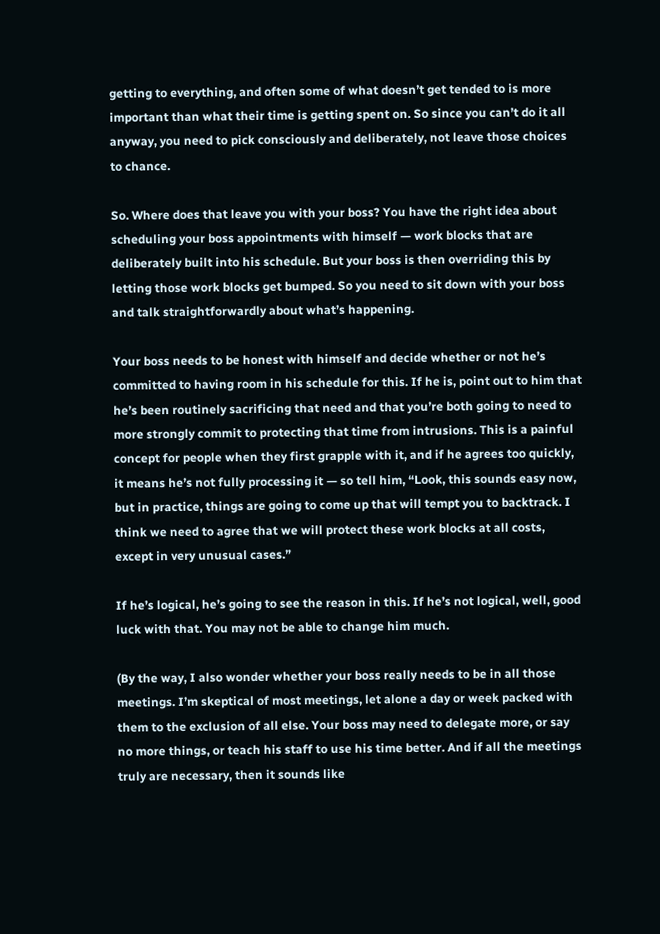getting to everything, and often some of what doesn’t get tended to is more important than what their time is getting spent on. So since you can’t do it all anyway, you need to pick consciously and deliberately, not leave those choices to chance.

So. Where does that leave you with your boss? You have the right idea about scheduling your boss appointments with himself — work blocks that are deliberately built into his schedule. But your boss is then overriding this by letting those work blocks get bumped. So you need to sit down with your boss and talk straightforwardly about what’s happening.

Your boss needs to be honest with himself and decide whether or not he’s committed to having room in his schedule for this. If he is, point out to him that he’s been routinely sacrificing that need and that you’re both going to need to more strongly commit to protecting that time from intrusions. This is a painful concept for people when they first grapple with it, and if he agrees too quickly, it means he’s not fully processing it — so tell him, “Look, this sounds easy now, but in practice, things are going to come up that will tempt you to backtrack. I think we need to agree that we will protect these work blocks at all costs, except in very unusual cases.”

If he’s logical, he’s going to see the reason in this. If he’s not logical, well, good luck with that. You may not be able to change him much.

(By the way, I also wonder whether your boss really needs to be in all those meetings. I’m skeptical of most meetings, let alone a day or week packed with them to the exclusion of all else. Your boss may need to delegate more, or say no more things, or teach his staff to use his time better. And if all the meetings truly are necessary, then it sounds like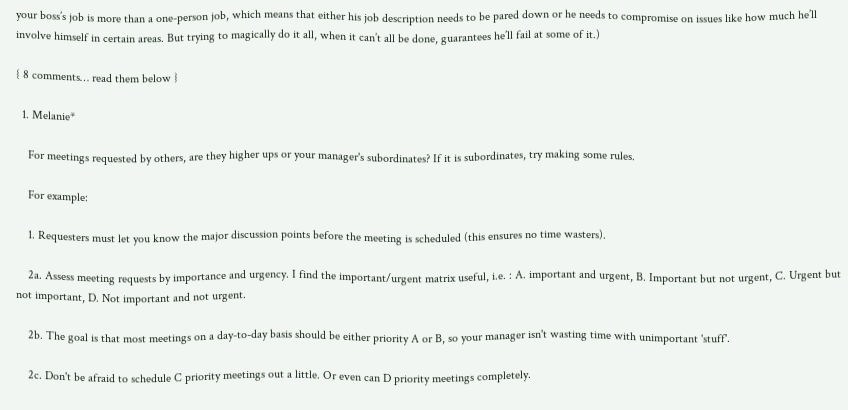your boss’s job is more than a one-person job, which means that either his job description needs to be pared down or he needs to compromise on issues like how much he’ll involve himself in certain areas. But trying to magically do it all, when it can’t all be done, guarantees he’ll fail at some of it.)

{ 8 comments… read them below }

  1. Melanie*

    For meetings requested by others, are they higher ups or your manager's subordinates? If it is subordinates, try making some rules.

    For example:

    1. Requesters must let you know the major discussion points before the meeting is scheduled (this ensures no time wasters).

    2a. Assess meeting requests by importance and urgency. I find the important/urgent matrix useful, i.e. : A. important and urgent, B. Important but not urgent, C. Urgent but not important, D. Not important and not urgent.

    2b. The goal is that most meetings on a day-to-day basis should be either priority A or B, so your manager isn't wasting time with unimportant 'stuff'.

    2c. Don't be afraid to schedule C priority meetings out a little. Or even can D priority meetings completely.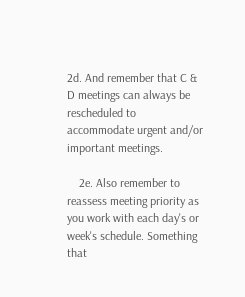2d. And remember that C & D meetings can always be rescheduled to accommodate urgent and/or important meetings.

    2e. Also remember to reassess meeting priority as you work with each day's or week's schedule. Something that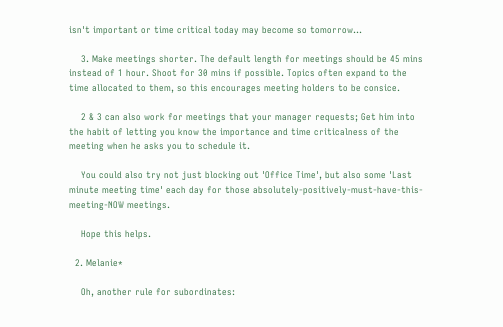isn't important or time critical today may become so tomorrow…

    3. Make meetings shorter. The default length for meetings should be 45 mins instead of 1 hour. Shoot for 30 mins if possible. Topics often expand to the time allocated to them, so this encourages meeting holders to be consice.

    2 & 3 can also work for meetings that your manager requests; Get him into the habit of letting you know the importance and time criticalness of the meeting when he asks you to schedule it.

    You could also try not just blocking out 'Office Time', but also some 'Last minute meeting time' each day for those absolutely-positively-must-have-this-meeting-NOW meetings.

    Hope this helps.

  2. Melanie*

    Oh, another rule for subordinates: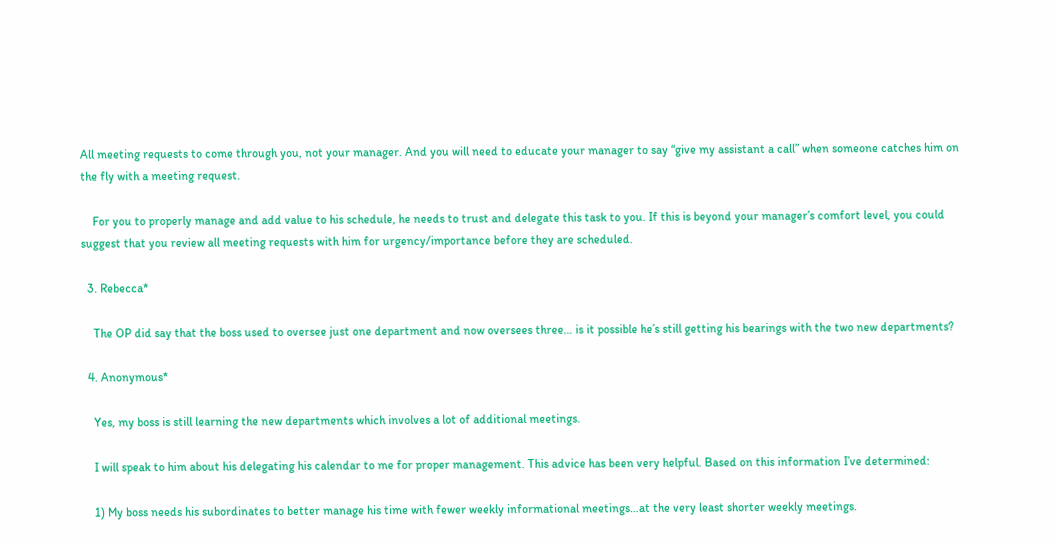All meeting requests to come through you, not your manager. And you will need to educate your manager to say “give my assistant a call” when someone catches him on the fly with a meeting request.

    For you to properly manage and add value to his schedule, he needs to trust and delegate this task to you. If this is beyond your manager’s comfort level, you could suggest that you review all meeting requests with him for urgency/importance before they are scheduled.

  3. Rebecca*

    The OP did say that the boss used to oversee just one department and now oversees three… is it possible he’s still getting his bearings with the two new departments?

  4. Anonymous*

    Yes, my boss is still learning the new departments which involves a lot of additional meetings.

    I will speak to him about his delegating his calendar to me for proper management. This advice has been very helpful. Based on this information I’ve determined:

    1) My boss needs his subordinates to better manage his time with fewer weekly informational meetings…at the very least shorter weekly meetings.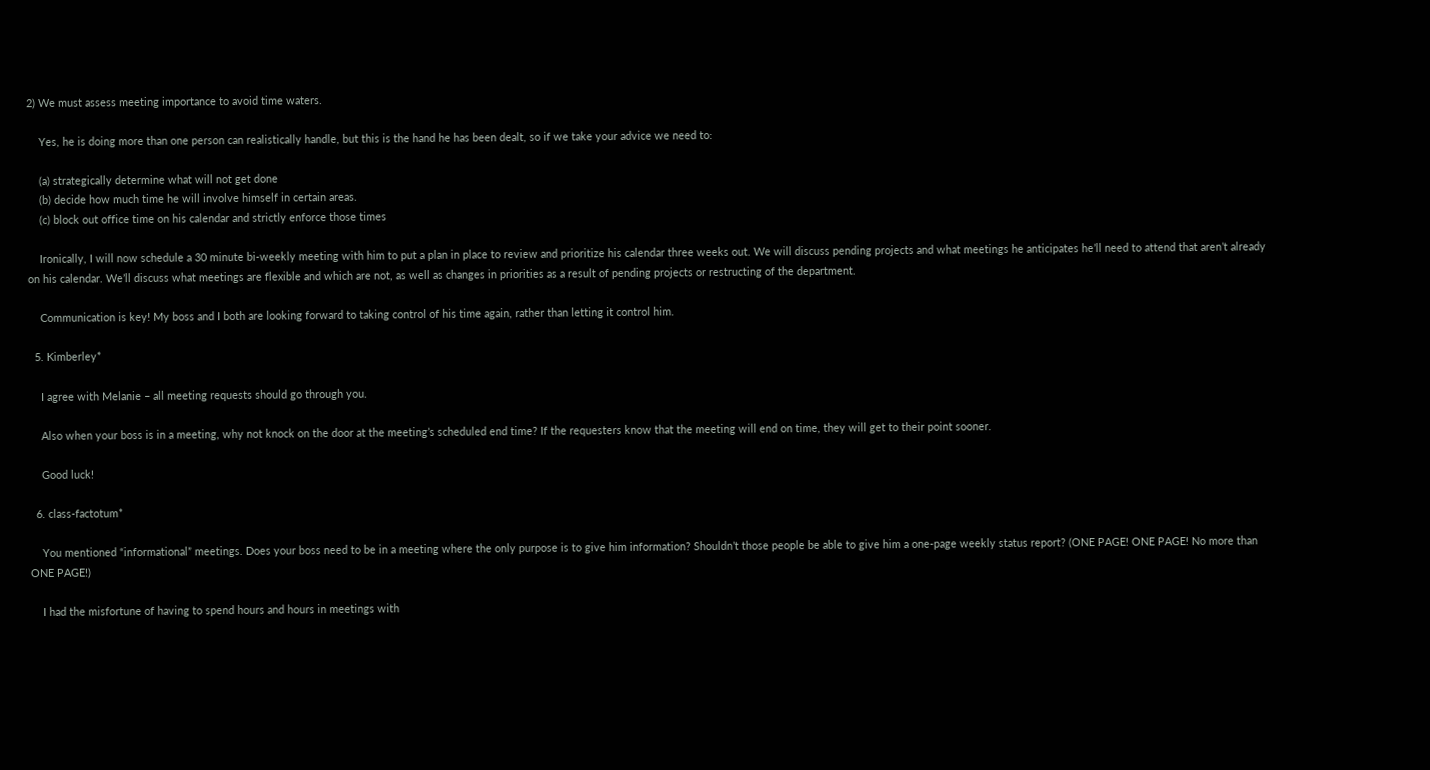2) We must assess meeting importance to avoid time waters.

    Yes, he is doing more than one person can realistically handle, but this is the hand he has been dealt, so if we take your advice we need to:

    (a) strategically determine what will not get done
    (b) decide how much time he will involve himself in certain areas.
    (c) block out office time on his calendar and strictly enforce those times

    Ironically, I will now schedule a 30 minute bi-weekly meeting with him to put a plan in place to review and prioritize his calendar three weeks out. We will discuss pending projects and what meetings he anticipates he’ll need to attend that aren’t already on his calendar. We’ll discuss what meetings are flexible and which are not, as well as changes in priorities as a result of pending projects or restructing of the department.

    Communication is key! My boss and I both are looking forward to taking control of his time again, rather than letting it control him.

  5. Kimberley*

    I agree with Melanie – all meeting requests should go through you.

    Also when your boss is in a meeting, why not knock on the door at the meeting’s scheduled end time? If the requesters know that the meeting will end on time, they will get to their point sooner.

    Good luck!

  6. class-factotum*

    You mentioned “informational” meetings. Does your boss need to be in a meeting where the only purpose is to give him information? Shouldn’t those people be able to give him a one-page weekly status report? (ONE PAGE! ONE PAGE! No more than ONE PAGE!)

    I had the misfortune of having to spend hours and hours in meetings with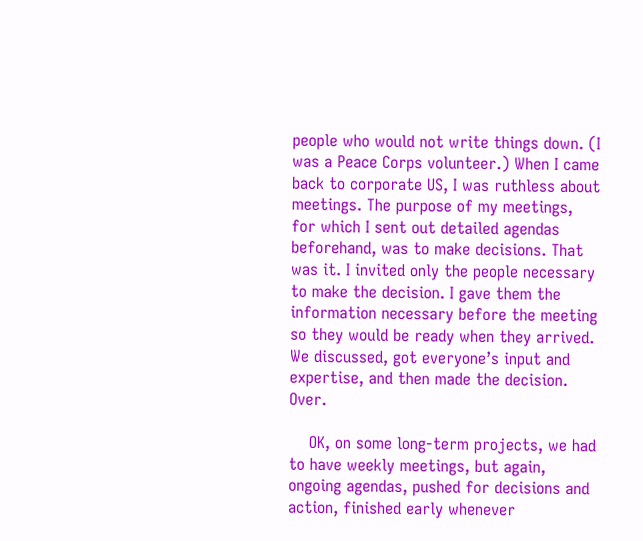people who would not write things down. (I was a Peace Corps volunteer.) When I came back to corporate US, I was ruthless about meetings. The purpose of my meetings, for which I sent out detailed agendas beforehand, was to make decisions. That was it. I invited only the people necessary to make the decision. I gave them the information necessary before the meeting so they would be ready when they arrived. We discussed, got everyone’s input and expertise, and then made the decision. Over.

    OK, on some long-term projects, we had to have weekly meetings, but again, ongoing agendas, pushed for decisions and action, finished early whenever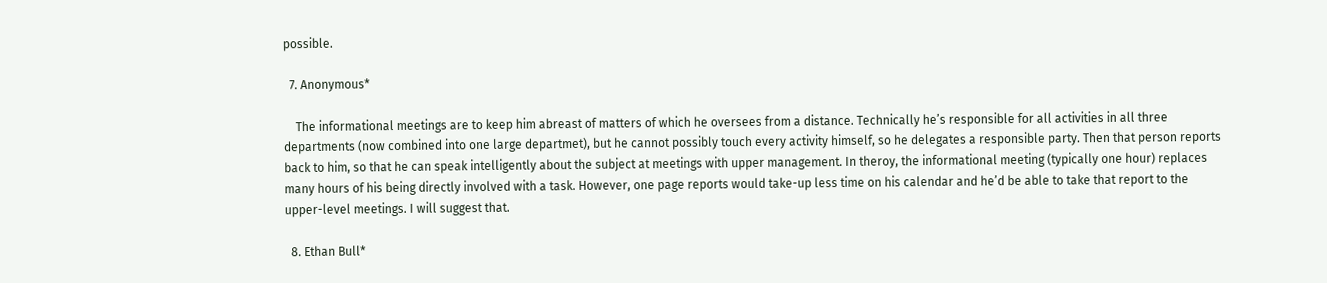possible.

  7. Anonymous*

    The informational meetings are to keep him abreast of matters of which he oversees from a distance. Technically he’s responsible for all activities in all three departments (now combined into one large departmet), but he cannot possibly touch every activity himself, so he delegates a responsible party. Then that person reports back to him, so that he can speak intelligently about the subject at meetings with upper management. In theroy, the informational meeting (typically one hour) replaces many hours of his being directly involved with a task. However, one page reports would take-up less time on his calendar and he’d be able to take that report to the upper-level meetings. I will suggest that.

  8. Ethan Bull*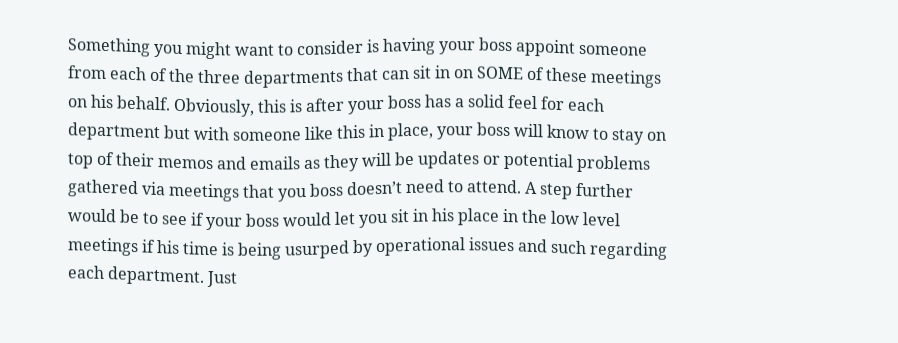Something you might want to consider is having your boss appoint someone from each of the three departments that can sit in on SOME of these meetings on his behalf. Obviously, this is after your boss has a solid feel for each department but with someone like this in place, your boss will know to stay on top of their memos and emails as they will be updates or potential problems gathered via meetings that you boss doesn’t need to attend. A step further would be to see if your boss would let you sit in his place in the low level meetings if his time is being usurped by operational issues and such regarding each department. Just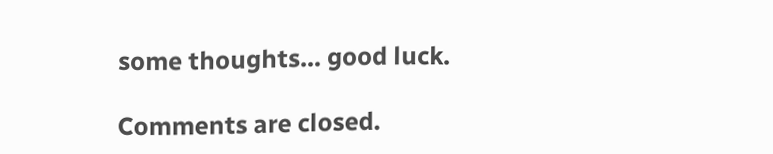some thoughts… good luck.

Comments are closed.